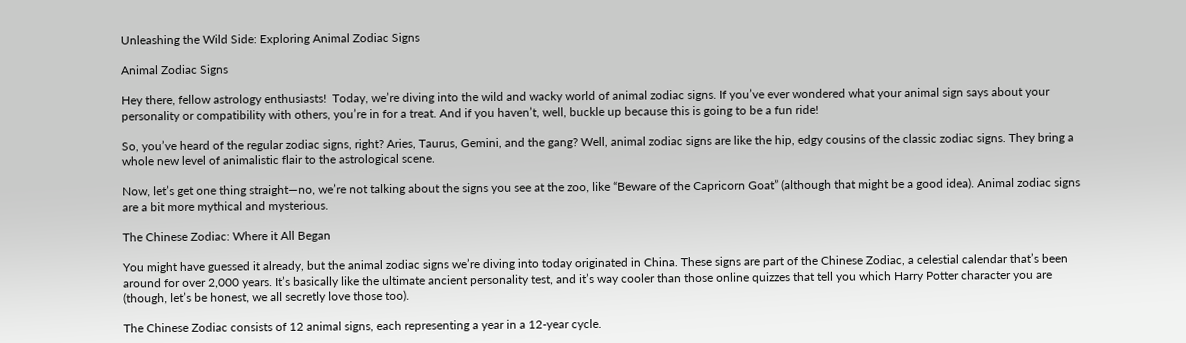Unleashing the Wild Side: Exploring Animal Zodiac Signs

Animal Zodiac Signs

Hey there, fellow astrology enthusiasts!  Today, we’re diving into the wild and wacky world of animal zodiac signs. If you’ve ever wondered what your animal sign says about your personality or compatibility with others, you’re in for a treat. And if you haven’t, well, buckle up because this is going to be a fun ride!

So, you’ve heard of the regular zodiac signs, right? Aries, Taurus, Gemini, and the gang? Well, animal zodiac signs are like the hip, edgy cousins of the classic zodiac signs. They bring a whole new level of animalistic flair to the astrological scene.

Now, let’s get one thing straight—no, we’re not talking about the signs you see at the zoo, like “Beware of the Capricorn Goat” (although that might be a good idea). Animal zodiac signs are a bit more mythical and mysterious.

The Chinese Zodiac: Where it All Began

You might have guessed it already, but the animal zodiac signs we’re diving into today originated in China. These signs are part of the Chinese Zodiac, a celestial calendar that’s been around for over 2,000 years. It’s basically like the ultimate ancient personality test, and it’s way cooler than those online quizzes that tell you which Harry Potter character you are (though, let’s be honest, we all secretly love those too).

The Chinese Zodiac consists of 12 animal signs, each representing a year in a 12-year cycle.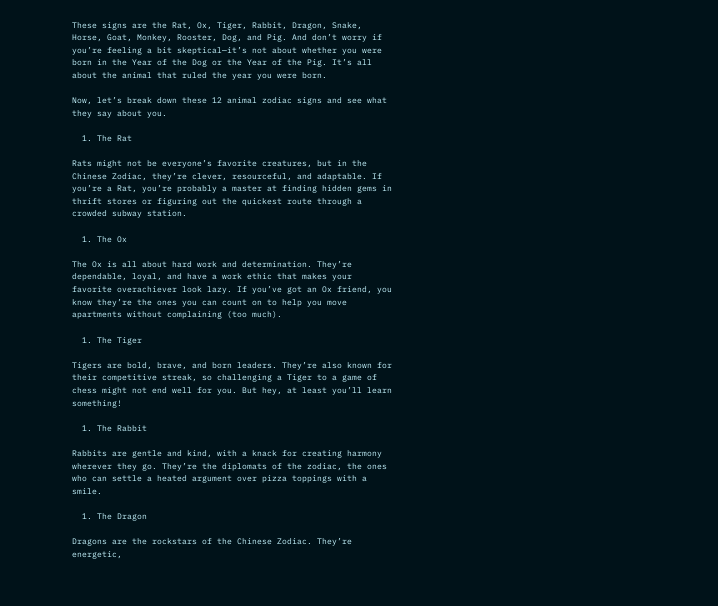These signs are the Rat, Ox, Tiger, Rabbit, Dragon, Snake, Horse, Goat, Monkey, Rooster, Dog, and Pig. And don’t worry if you’re feeling a bit skeptical—it’s not about whether you were born in the Year of the Dog or the Year of the Pig. It’s all about the animal that ruled the year you were born.

Now, let’s break down these 12 animal zodiac signs and see what they say about you.

  1. The Rat

Rats might not be everyone’s favorite creatures, but in the Chinese Zodiac, they’re clever, resourceful, and adaptable. If you’re a Rat, you’re probably a master at finding hidden gems in thrift stores or figuring out the quickest route through a crowded subway station.

  1. The Ox

The Ox is all about hard work and determination. They’re dependable, loyal, and have a work ethic that makes your favorite overachiever look lazy. If you’ve got an Ox friend, you know they’re the ones you can count on to help you move apartments without complaining (too much).

  1. The Tiger

Tigers are bold, brave, and born leaders. They’re also known for their competitive streak, so challenging a Tiger to a game of chess might not end well for you. But hey, at least you’ll learn something!

  1. The Rabbit

Rabbits are gentle and kind, with a knack for creating harmony wherever they go. They’re the diplomats of the zodiac, the ones who can settle a heated argument over pizza toppings with a smile.

  1. The Dragon

Dragons are the rockstars of the Chinese Zodiac. They’re energetic,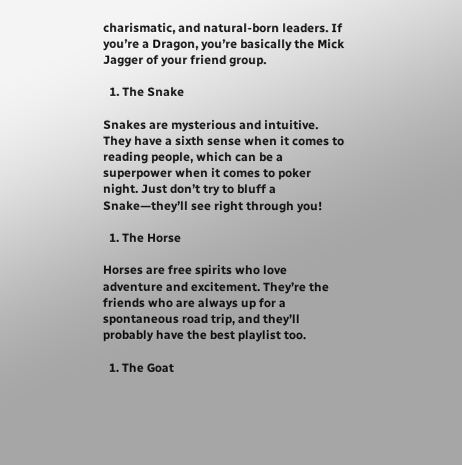charismatic, and natural-born leaders. If you’re a Dragon, you’re basically the Mick Jagger of your friend group.

  1. The Snake

Snakes are mysterious and intuitive. They have a sixth sense when it comes to reading people, which can be a superpower when it comes to poker night. Just don’t try to bluff a Snake—they’ll see right through you!

  1. The Horse

Horses are free spirits who love adventure and excitement. They’re the friends who are always up for a spontaneous road trip, and they’ll probably have the best playlist too.

  1. The Goat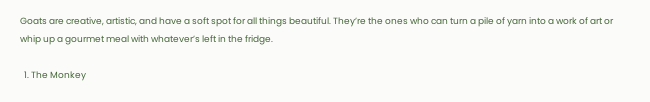Goats are creative, artistic, and have a soft spot for all things beautiful. They’re the ones who can turn a pile of yarn into a work of art or whip up a gourmet meal with whatever’s left in the fridge.

  1. The Monkey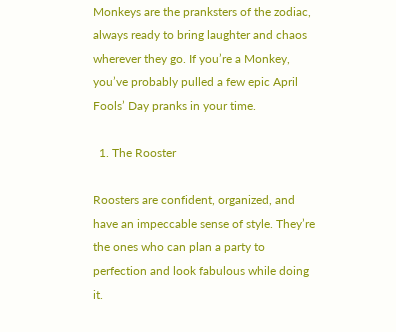Monkeys are the pranksters of the zodiac, always ready to bring laughter and chaos wherever they go. If you’re a Monkey, you’ve probably pulled a few epic April Fools’ Day pranks in your time.

  1. The Rooster

Roosters are confident, organized, and have an impeccable sense of style. They’re the ones who can plan a party to perfection and look fabulous while doing it.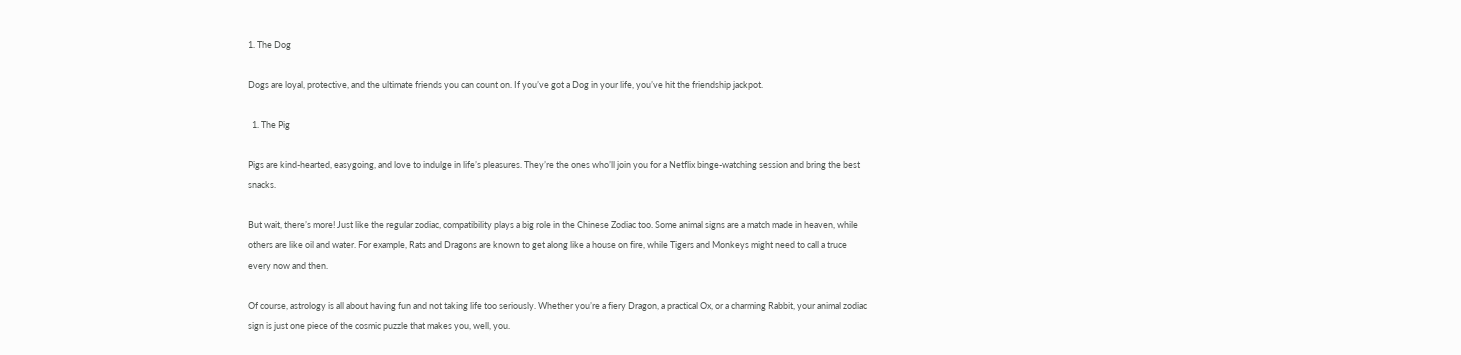1. The Dog

Dogs are loyal, protective, and the ultimate friends you can count on. If you’ve got a Dog in your life, you’ve hit the friendship jackpot.

  1. The Pig

Pigs are kind-hearted, easygoing, and love to indulge in life’s pleasures. They’re the ones who’ll join you for a Netflix binge-watching session and bring the best snacks.

But wait, there’s more! Just like the regular zodiac, compatibility plays a big role in the Chinese Zodiac too. Some animal signs are a match made in heaven, while others are like oil and water. For example, Rats and Dragons are known to get along like a house on fire, while Tigers and Monkeys might need to call a truce every now and then.

Of course, astrology is all about having fun and not taking life too seriously. Whether you’re a fiery Dragon, a practical Ox, or a charming Rabbit, your animal zodiac sign is just one piece of the cosmic puzzle that makes you, well, you.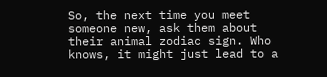So, the next time you meet someone new, ask them about their animal zodiac sign. Who knows, it might just lead to a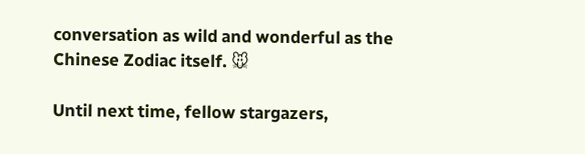conversation as wild and wonderful as the Chinese Zodiac itself. 🐭

Until next time, fellow stargazers,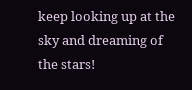keep looking up at the sky and dreaming of the stars!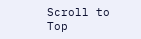Scroll to Top